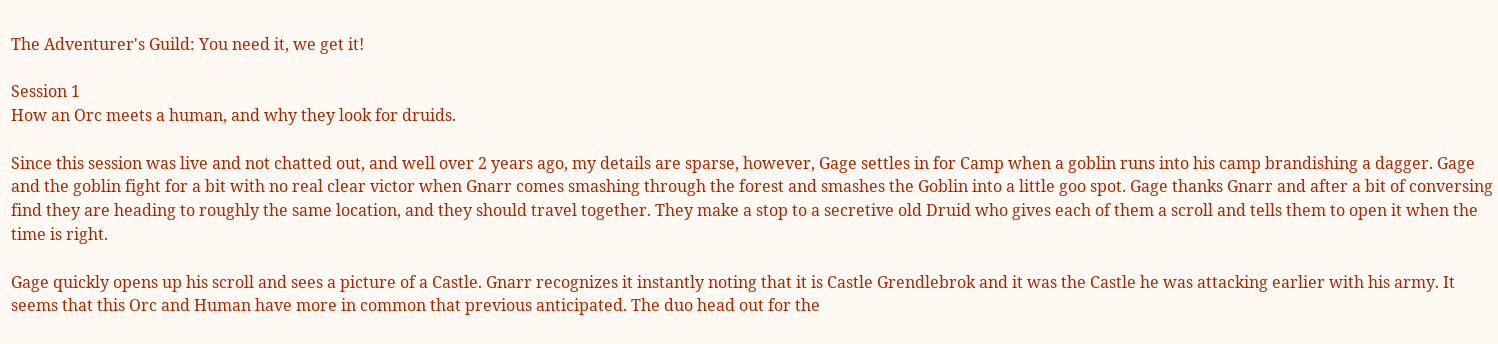The Adventurer's Guild: You need it, we get it!

Session 1
How an Orc meets a human, and why they look for druids.

Since this session was live and not chatted out, and well over 2 years ago, my details are sparse, however, Gage settles in for Camp when a goblin runs into his camp brandishing a dagger. Gage and the goblin fight for a bit with no real clear victor when Gnarr comes smashing through the forest and smashes the Goblin into a little goo spot. Gage thanks Gnarr and after a bit of conversing find they are heading to roughly the same location, and they should travel together. They make a stop to a secretive old Druid who gives each of them a scroll and tells them to open it when the time is right.

Gage quickly opens up his scroll and sees a picture of a Castle. Gnarr recognizes it instantly noting that it is Castle Grendlebrok and it was the Castle he was attacking earlier with his army. It seems that this Orc and Human have more in common that previous anticipated. The duo head out for the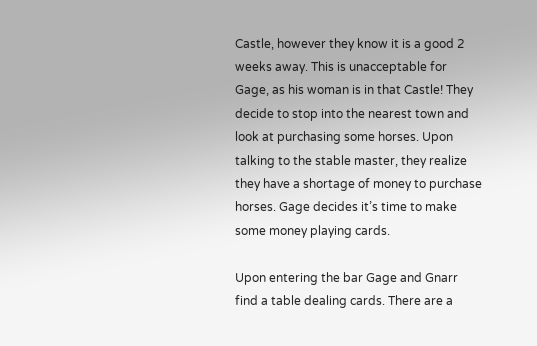Castle, however they know it is a good 2 weeks away. This is unacceptable for Gage, as his woman is in that Castle! They decide to stop into the nearest town and look at purchasing some horses. Upon talking to the stable master, they realize they have a shortage of money to purchase horses. Gage decides it’s time to make some money playing cards.

Upon entering the bar Gage and Gnarr find a table dealing cards. There are a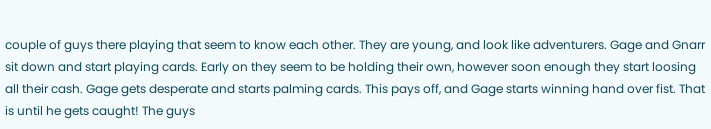couple of guys there playing that seem to know each other. They are young, and look like adventurers. Gage and Gnarr sit down and start playing cards. Early on they seem to be holding their own, however soon enough they start loosing all their cash. Gage gets desperate and starts palming cards. This pays off, and Gage starts winning hand over fist. That is until he gets caught! The guys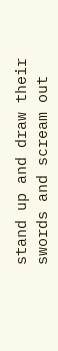stand up and draw their swords and scream out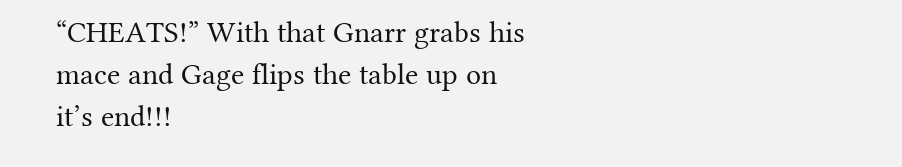“CHEATS!” With that Gnarr grabs his mace and Gage flips the table up on it’s end!!!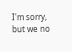I'm sorry, but we no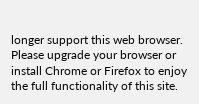longer support this web browser. Please upgrade your browser or install Chrome or Firefox to enjoy the full functionality of this site.